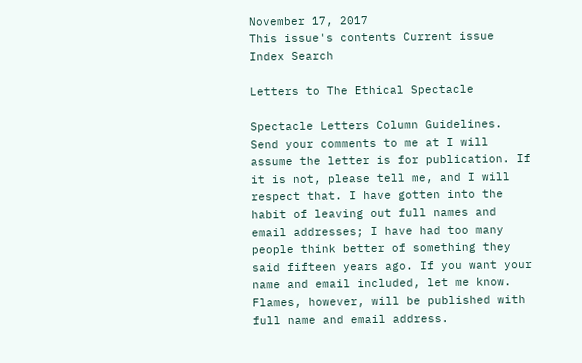November 17, 2017
This issue's contents Current issue Index Search

Letters to The Ethical Spectacle

Spectacle Letters Column Guidelines. Send your comments to me at I will assume the letter is for publication. If it is not, please tell me, and I will respect that. I have gotten into the habit of leaving out full names and email addresses; I have had too many people think better of something they said fifteen years ago. If you want your name and email included, let me know. Flames, however, will be published with full name and email address.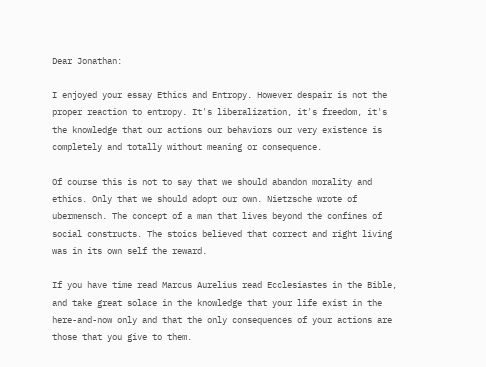Dear Jonathan:

I enjoyed your essay Ethics and Entropy. However despair is not the proper reaction to entropy. It's liberalization, it's freedom, it's the knowledge that our actions our behaviors our very existence is completely and totally without meaning or consequence.

Of course this is not to say that we should abandon morality and ethics. Only that we should adopt our own. Nietzsche wrote of ubermensch. The concept of a man that lives beyond the confines of social constructs. The stoics believed that correct and right living was in its own self the reward.

If you have time read Marcus Aurelius read Ecclesiastes in the Bible, and take great solace in the knowledge that your life exist in the here-and-now only and that the only consequences of your actions are those that you give to them.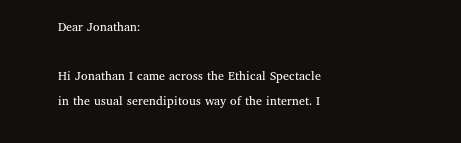Dear Jonathan:

Hi Jonathan I came across the Ethical Spectacle in the usual serendipitous way of the internet. I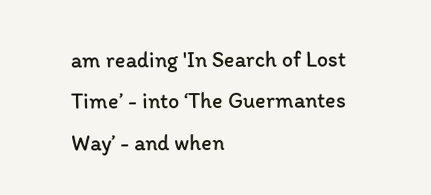am reading 'In Search of Lost Time’ - into ‘The Guermantes Way’ - and when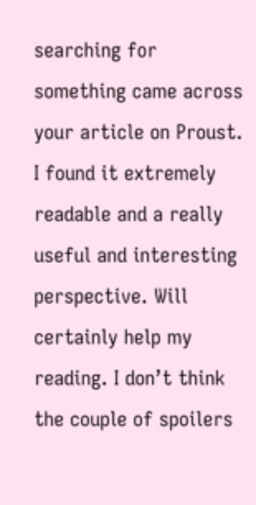searching for something came across your article on Proust. I found it extremely readable and a really useful and interesting perspective. Will certainly help my reading. I don’t think the couple of spoilers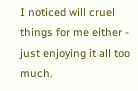I noticed will cruel things for me either - just enjoying it all too much.